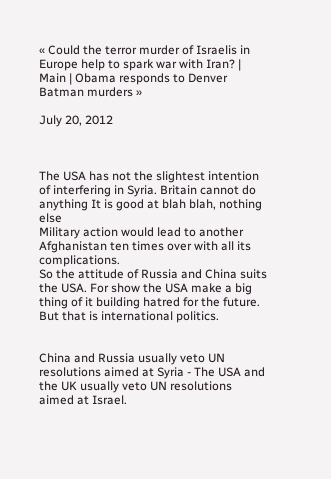« Could the terror murder of Israelis in Europe help to spark war with Iran? | Main | Obama responds to Denver Batman murders »

July 20, 2012



The USA has not the slightest intention of interfering in Syria. Britain cannot do anything It is good at blah blah, nothing else
Military action would lead to another Afghanistan ten times over with all its complications.
So the attitude of Russia and China suits the USA. For show the USA make a big thing of it building hatred for the future.
But that is international politics.


China and Russia usually veto UN resolutions aimed at Syria - The USA and the UK usually veto UN resolutions aimed at Israel.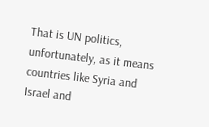That is UN politics, unfortunately, as it means countries like Syria and Israel and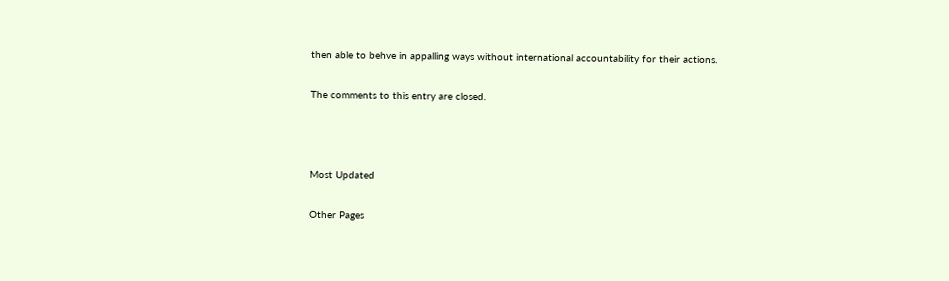then able to behve in appalling ways without international accountability for their actions.

The comments to this entry are closed.



Most Updated

Other Pages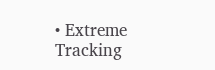• Extreme Tracking